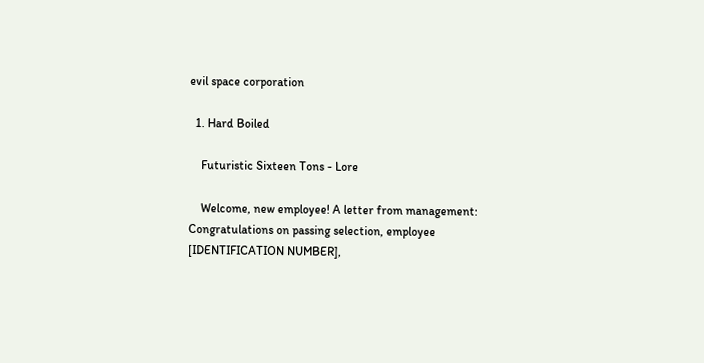evil space corporation

  1. Hard Boiled

    Futuristic Sixteen Tons - Lore

    Welcome, new employee! A letter from management: Congratulations on passing selection, employee [IDENTIFICATION NUMBER],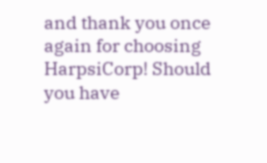and thank you once again for choosing HarpsiCorp! Should you have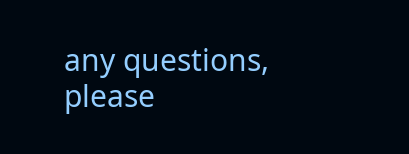any questions, please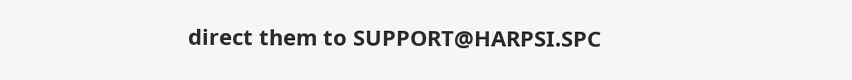direct them to SUPPORT@HARPSI.SPC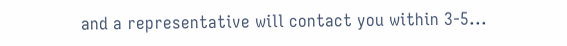and a representative will contact you within 3-5...